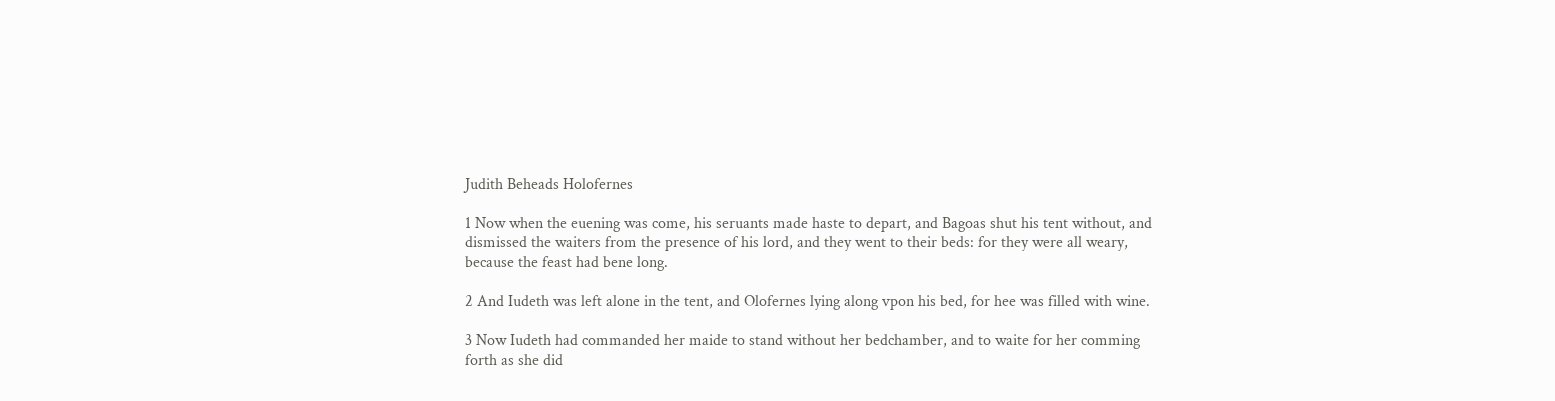Judith Beheads Holofernes

1 Now when the euening was come, his seruants made haste to depart, and Bagoas shut his tent without, and dismissed the waiters from the presence of his lord, and they went to their beds: for they were all weary, because the feast had bene long.

2 And Iudeth was left alone in the tent, and Olofernes lying along vpon his bed, for hee was filled with wine.

3 Now Iudeth had commanded her maide to stand without her bedchamber, and to waite for her comming forth as she did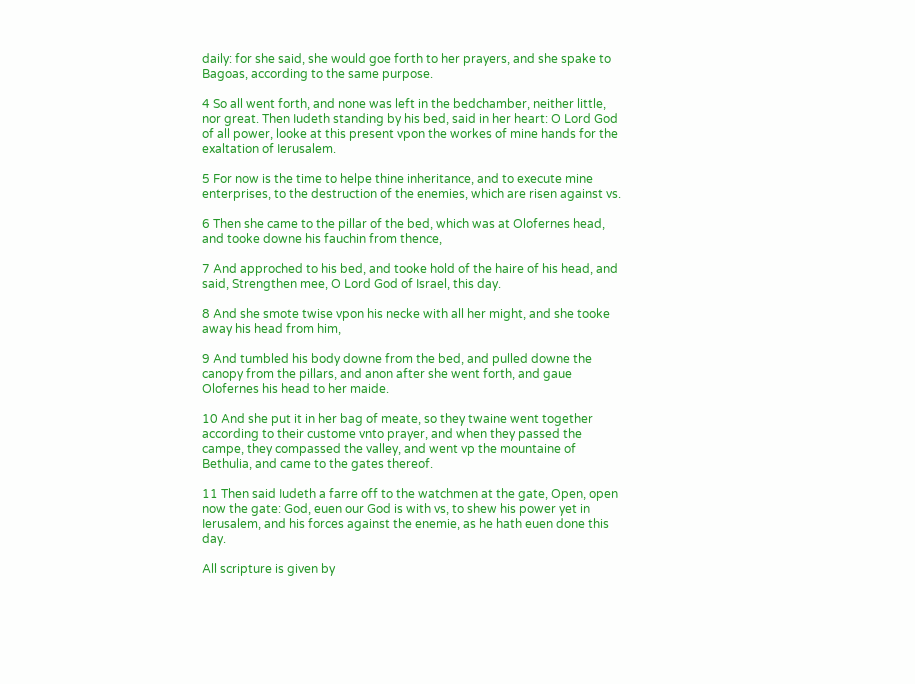daily: for she said, she would goe forth to her prayers, and she spake to Bagoas, according to the same purpose.

4 So all went forth, and none was left in the bedchamber, neither little, nor great. Then Iudeth standing by his bed, said in her heart: O Lord God of all power, looke at this present vpon the workes of mine hands for the exaltation of Ierusalem.

5 For now is the time to helpe thine inheritance, and to execute mine enterprises, to the destruction of the enemies, which are risen against vs.

6 Then she came to the pillar of the bed, which was at Olofernes head, and tooke downe his fauchin from thence,

7 And approched to his bed, and tooke hold of the haire of his head, and said, Strengthen mee, O Lord God of Israel, this day.

8 And she smote twise vpon his necke with all her might, and she tooke away his head from him,

9 And tumbled his body downe from the bed, and pulled downe the canopy from the pillars, and anon after she went forth, and gaue Olofernes his head to her maide.

10 And she put it in her bag of meate, so they twaine went together according to their custome vnto prayer, and when they passed the campe, they compassed the valley, and went vp the mountaine of Bethulia, and came to the gates thereof.

11 Then said Iudeth a farre off to the watchmen at the gate, Open, open now the gate: God, euen our God is with vs, to shew his power yet in Ierusalem, and his forces against the enemie, as he hath euen done this day.

All scripture is given by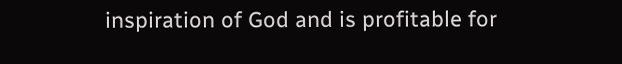inspiration of God and is profitable for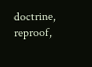doctrine, reproof,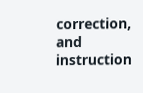correction, and instruction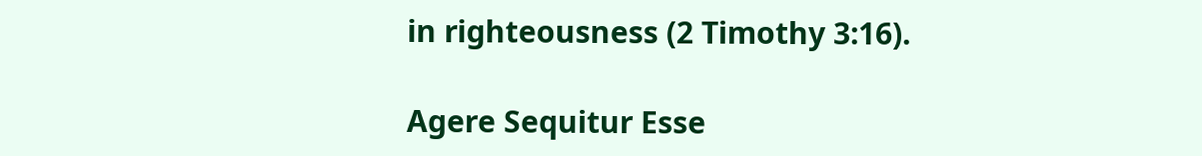in righteousness (2 Timothy 3:16).

Agere Sequitur Esse